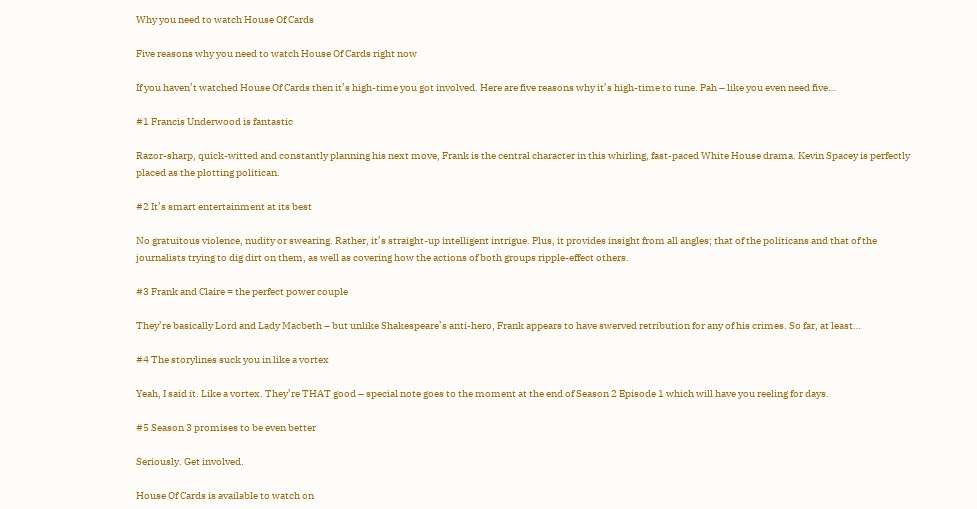Why you need to watch House Of Cards

Five reasons why you need to watch House Of Cards right now

If you haven’t watched House Of Cards then it’s high-time you got involved. Here are five reasons why it’s high-time to tune. Pah – like you even need five…

#1 Francis Underwood is fantastic

Razor-sharp, quick-witted and constantly planning his next move, Frank is the central character in this whirling, fast-paced White House drama. Kevin Spacey is perfectly placed as the plotting politican.

#2 It’s smart entertainment at its best

No gratuitous violence, nudity or swearing. Rather, it’s straight-up intelligent intrigue. Plus, it provides insight from all angles; that of the politicans and that of the journalists trying to dig dirt on them, as well as covering how the actions of both groups ripple-effect others.

#3 Frank and Claire = the perfect power couple

They’re basically Lord and Lady Macbeth – but unlike Shakespeare’s anti-hero, Frank appears to have swerved retribution for any of his crimes. So far, at least…

#4 The storylines suck you in like a vortex

Yeah, I said it. Like a vortex. They’re THAT good – special note goes to the moment at the end of Season 2 Episode 1 which will have you reeling for days.

#5 Season 3 promises to be even better

Seriously. Get involved.

House Of Cards is available to watch on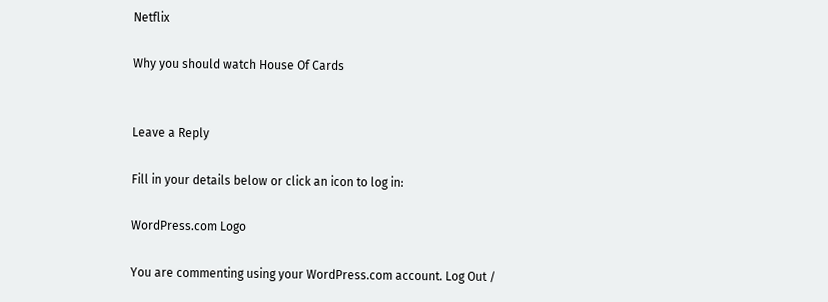Netflix

Why you should watch House Of Cards


Leave a Reply

Fill in your details below or click an icon to log in:

WordPress.com Logo

You are commenting using your WordPress.com account. Log Out /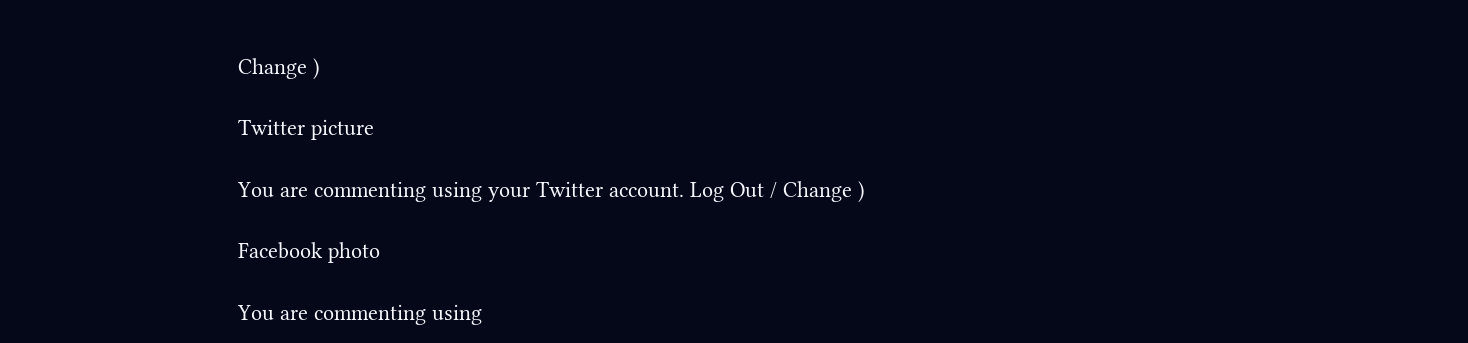Change )

Twitter picture

You are commenting using your Twitter account. Log Out / Change )

Facebook photo

You are commenting using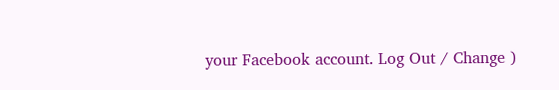your Facebook account. Log Out / Change )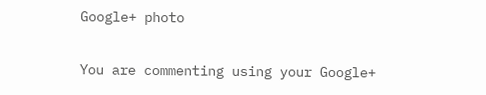Google+ photo

You are commenting using your Google+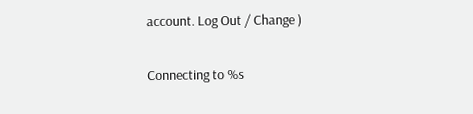account. Log Out / Change )

Connecting to %s